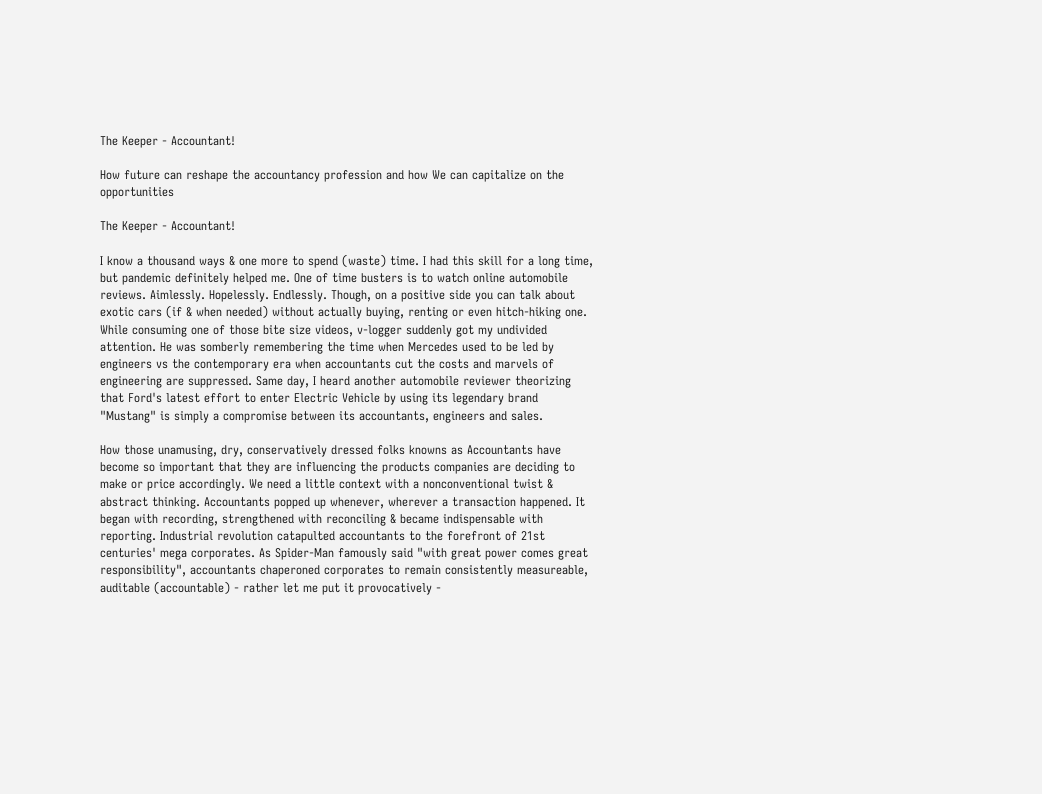The Keeper - Accountant!

How future can reshape the accountancy profession and how We can capitalize on the opportunities

The Keeper - Accountant!

I know a thousand ways & one more to spend (waste) time. I had this skill for a long time, but pandemic definitely helped me. One of time busters is to watch online automobile reviews. Aimlessly. Hopelessly. Endlessly. Though, on a positive side you can talk about exotic cars (if & when needed) without actually buying, renting or even hitch-hiking one. While consuming one of those bite size videos, v-logger suddenly got my undivided attention. He was somberly remembering the time when Mercedes used to be led by engineers vs the contemporary era when accountants cut the costs and marvels of engineering are suppressed. Same day, I heard another automobile reviewer theorizing that Ford's latest effort to enter Electric Vehicle by using its legendary brand "Mustang" is simply a compromise between its accountants, engineers and sales.

How those unamusing, dry, conservatively dressed folks knowns as Accountants have become so important that they are influencing the products companies are deciding to make or price accordingly. We need a little context with a nonconventional twist & abstract thinking. Accountants popped up whenever, wherever a transaction happened. It began with recording, strengthened with reconciling & became indispensable with reporting. Industrial revolution catapulted accountants to the forefront of 21st centuries' mega corporates. As Spider-Man famously said "with great power comes great responsibility", accountants chaperoned corporates to remain consistently measureable, auditable (accountable) - rather let me put it provocatively -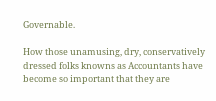Governable.

How those unamusing, dry, conservatively dressed folks knowns as Accountants have become so important that they are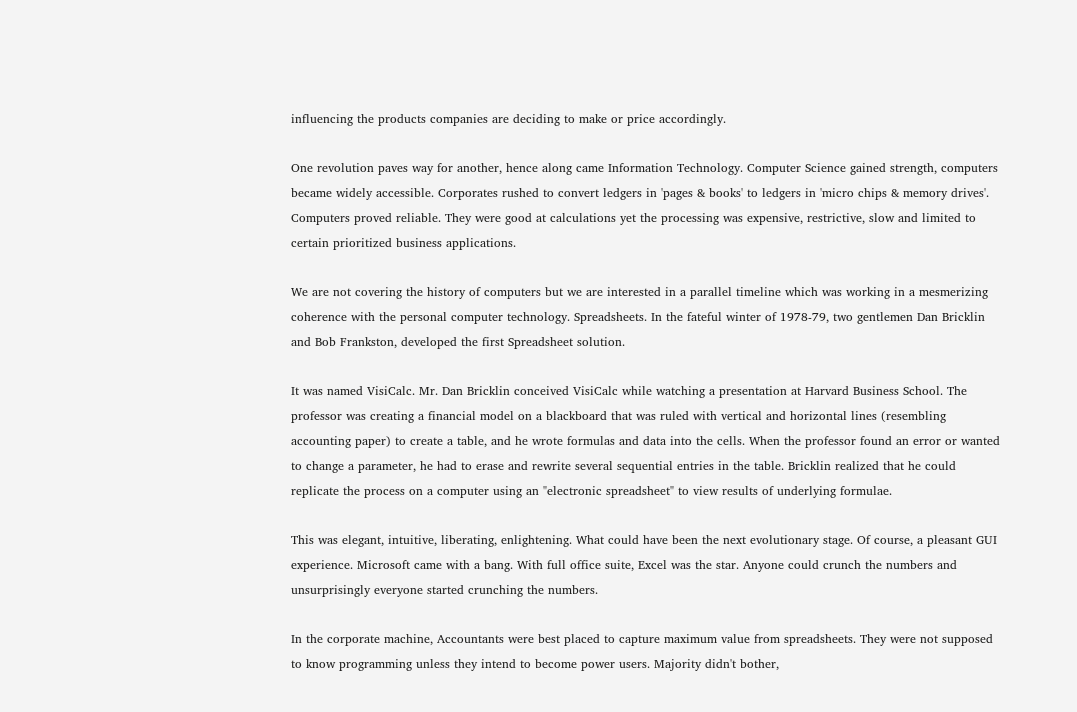influencing the products companies are deciding to make or price accordingly.

One revolution paves way for another, hence along came Information Technology. Computer Science gained strength, computers became widely accessible. Corporates rushed to convert ledgers in 'pages & books' to ledgers in 'micro chips & memory drives'. Computers proved reliable. They were good at calculations yet the processing was expensive, restrictive, slow and limited to certain prioritized business applications.

We are not covering the history of computers but we are interested in a parallel timeline which was working in a mesmerizing coherence with the personal computer technology. Spreadsheets. In the fateful winter of 1978-79, two gentlemen Dan Bricklin and Bob Frankston, developed the first Spreadsheet solution.

It was named VisiCalc. Mr. Dan Bricklin conceived VisiCalc while watching a presentation at Harvard Business School. The professor was creating a financial model on a blackboard that was ruled with vertical and horizontal lines (resembling accounting paper) to create a table, and he wrote formulas and data into the cells. When the professor found an error or wanted to change a parameter, he had to erase and rewrite several sequential entries in the table. Bricklin realized that he could replicate the process on a computer using an "electronic spreadsheet" to view results of underlying formulae.

This was elegant, intuitive, liberating, enlightening. What could have been the next evolutionary stage. Of course, a pleasant GUI experience. Microsoft came with a bang. With full office suite, Excel was the star. Anyone could crunch the numbers and unsurprisingly everyone started crunching the numbers.

In the corporate machine, Accountants were best placed to capture maximum value from spreadsheets. They were not supposed to know programming unless they intend to become power users. Majority didn't bother,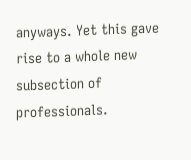anyways. Yet this gave rise to a whole new subsection of professionals.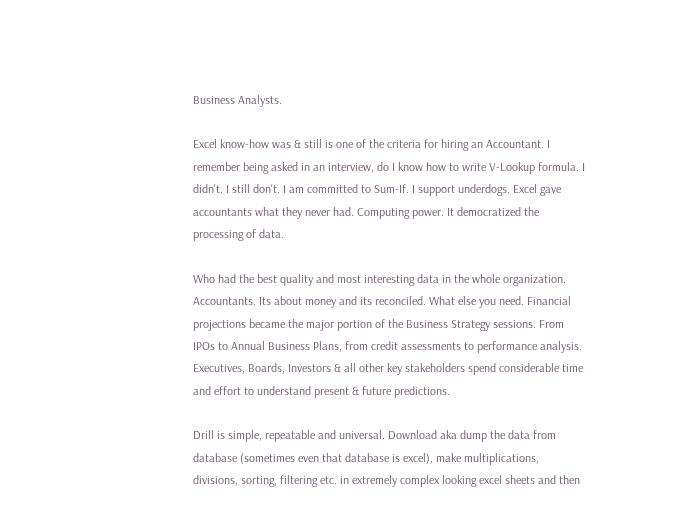Business Analysts.

Excel know-how was & still is one of the criteria for hiring an Accountant. I remember being asked in an interview, do I know how to write V-Lookup formula. I didn't. I still don't. I am committed to Sum-If. I support underdogs. Excel gave accountants what they never had. Computing power. It democratized the processing of data.

Who had the best quality and most interesting data in the whole organization. Accountants. Its about money and its reconciled. What else you need. Financial projections became the major portion of the Business Strategy sessions. From IPOs to Annual Business Plans, from credit assessments to performance analysis. Executives, Boards, Investors & all other key stakeholders spend considerable time and effort to understand present & future predictions.

Drill is simple, repeatable and universal. Download aka dump the data from database (sometimes even that database is excel), make multiplications, divisions, sorting, filtering etc. in extremely complex looking excel sheets and then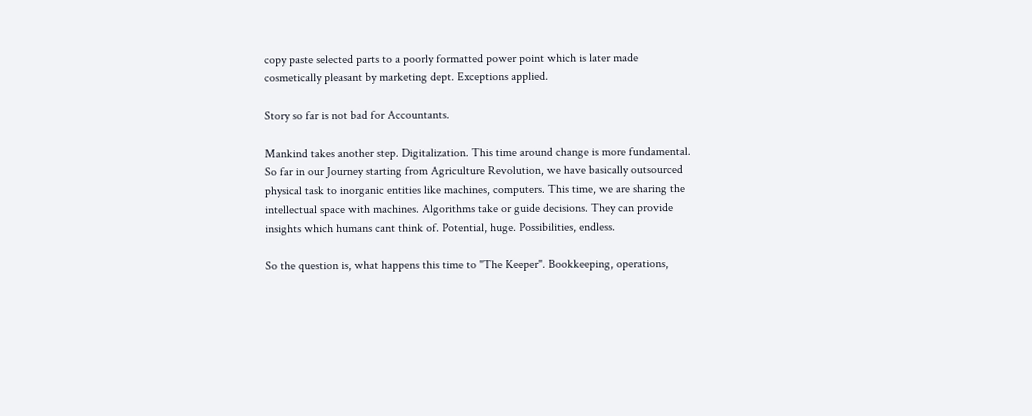copy paste selected parts to a poorly formatted power point which is later made cosmetically pleasant by marketing dept. Exceptions applied.

Story so far is not bad for Accountants.

Mankind takes another step. Digitalization. This time around change is more fundamental. So far in our Journey starting from Agriculture Revolution, we have basically outsourced physical task to inorganic entities like machines, computers. This time, we are sharing the intellectual space with machines. Algorithms take or guide decisions. They can provide insights which humans cant think of. Potential, huge. Possibilities, endless.

So the question is, what happens this time to "The Keeper". Bookkeeping, operations,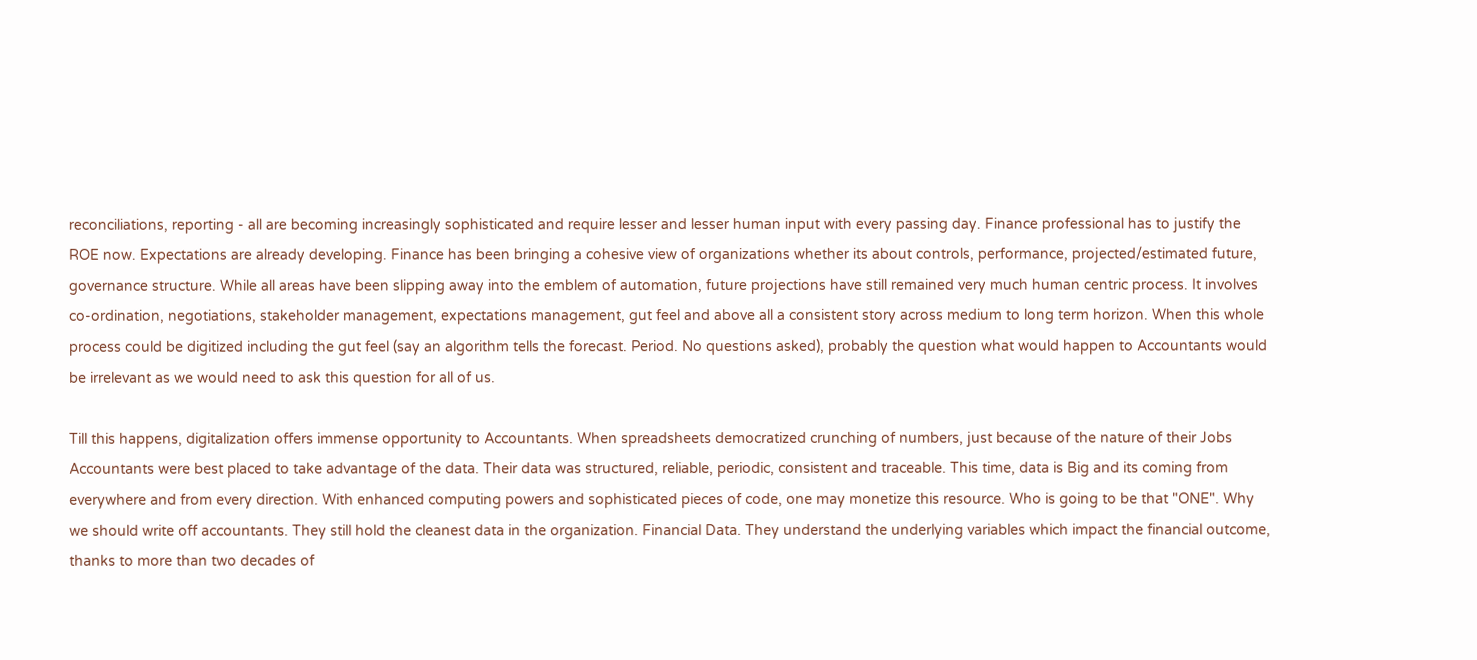reconciliations, reporting - all are becoming increasingly sophisticated and require lesser and lesser human input with every passing day. Finance professional has to justify the ROE now. Expectations are already developing. Finance has been bringing a cohesive view of organizations whether its about controls, performance, projected/estimated future, governance structure. While all areas have been slipping away into the emblem of automation, future projections have still remained very much human centric process. It involves co-ordination, negotiations, stakeholder management, expectations management, gut feel and above all a consistent story across medium to long term horizon. When this whole process could be digitized including the gut feel (say an algorithm tells the forecast. Period. No questions asked), probably the question what would happen to Accountants would be irrelevant as we would need to ask this question for all of us.

Till this happens, digitalization offers immense opportunity to Accountants. When spreadsheets democratized crunching of numbers, just because of the nature of their Jobs Accountants were best placed to take advantage of the data. Their data was structured, reliable, periodic, consistent and traceable. This time, data is Big and its coming from everywhere and from every direction. With enhanced computing powers and sophisticated pieces of code, one may monetize this resource. Who is going to be that "ONE". Why we should write off accountants. They still hold the cleanest data in the organization. Financial Data. They understand the underlying variables which impact the financial outcome, thanks to more than two decades of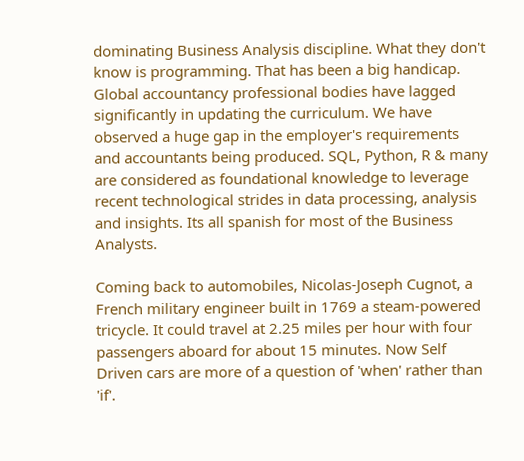dominating Business Analysis discipline. What they don't know is programming. That has been a big handicap. Global accountancy professional bodies have lagged significantly in updating the curriculum. We have observed a huge gap in the employer's requirements and accountants being produced. SQL, Python, R & many are considered as foundational knowledge to leverage recent technological strides in data processing, analysis and insights. Its all spanish for most of the Business Analysts.

Coming back to automobiles, Nicolas-Joseph Cugnot, a French military engineer built in 1769 a steam-powered tricycle. It could travel at 2.25 miles per hour with four passengers aboard for about 15 minutes. Now Self Driven cars are more of a question of 'when' rather than 'if'.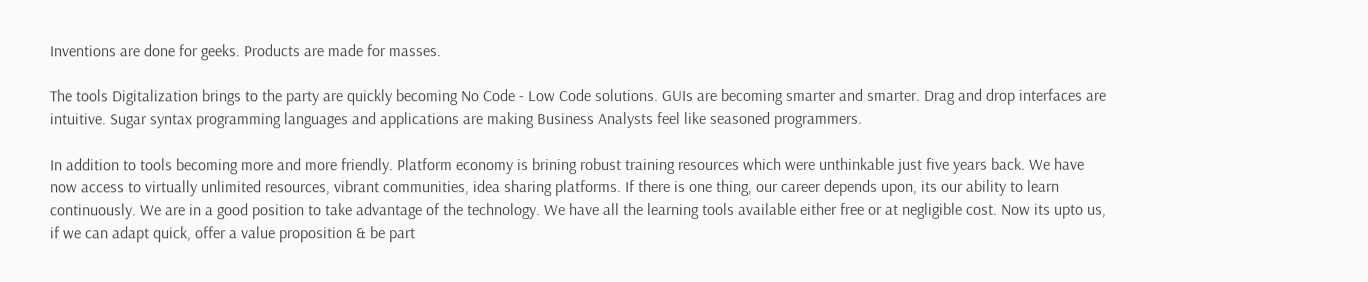Inventions are done for geeks. Products are made for masses.

The tools Digitalization brings to the party are quickly becoming No Code - Low Code solutions. GUIs are becoming smarter and smarter. Drag and drop interfaces are intuitive. Sugar syntax programming languages and applications are making Business Analysts feel like seasoned programmers.

In addition to tools becoming more and more friendly. Platform economy is brining robust training resources which were unthinkable just five years back. We have now access to virtually unlimited resources, vibrant communities, idea sharing platforms. If there is one thing, our career depends upon, its our ability to learn continuously. We are in a good position to take advantage of the technology. We have all the learning tools available either free or at negligible cost. Now its upto us, if we can adapt quick, offer a value proposition & be part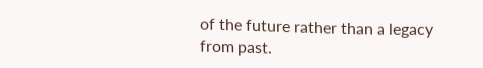of the future rather than a legacy from past.